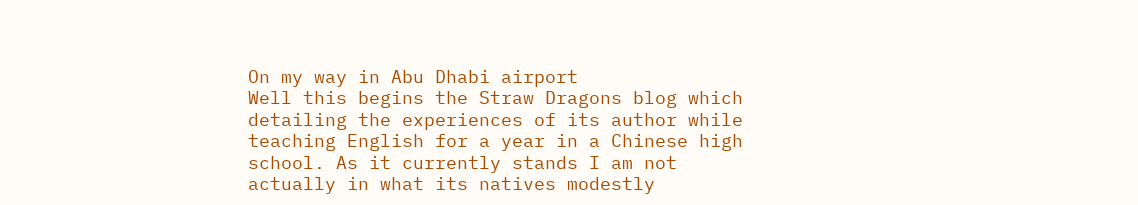On my way in Abu Dhabi airport
Well this begins the Straw Dragons blog which detailing the experiences of its author while teaching English for a year in a Chinese high school. As it currently stands I am not actually in what its natives modestly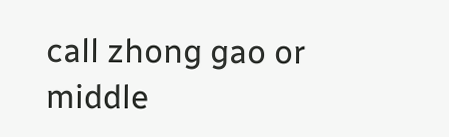call zhong gao or middle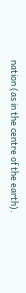nation (as in the centre of the earth).